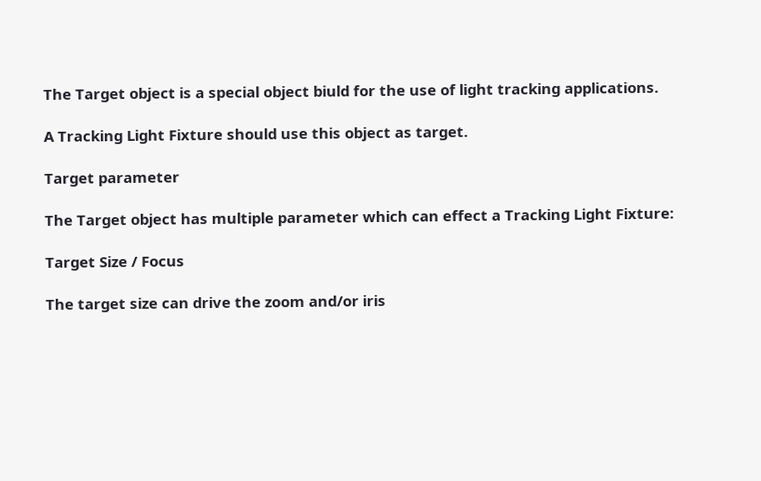The Target object is a special object biuld for the use of light tracking applications.

A Tracking Light Fixture should use this object as target.

Target parameter

The Target object has multiple parameter which can effect a Tracking Light Fixture:

Target Size / Focus

The target size can drive the zoom and/or iris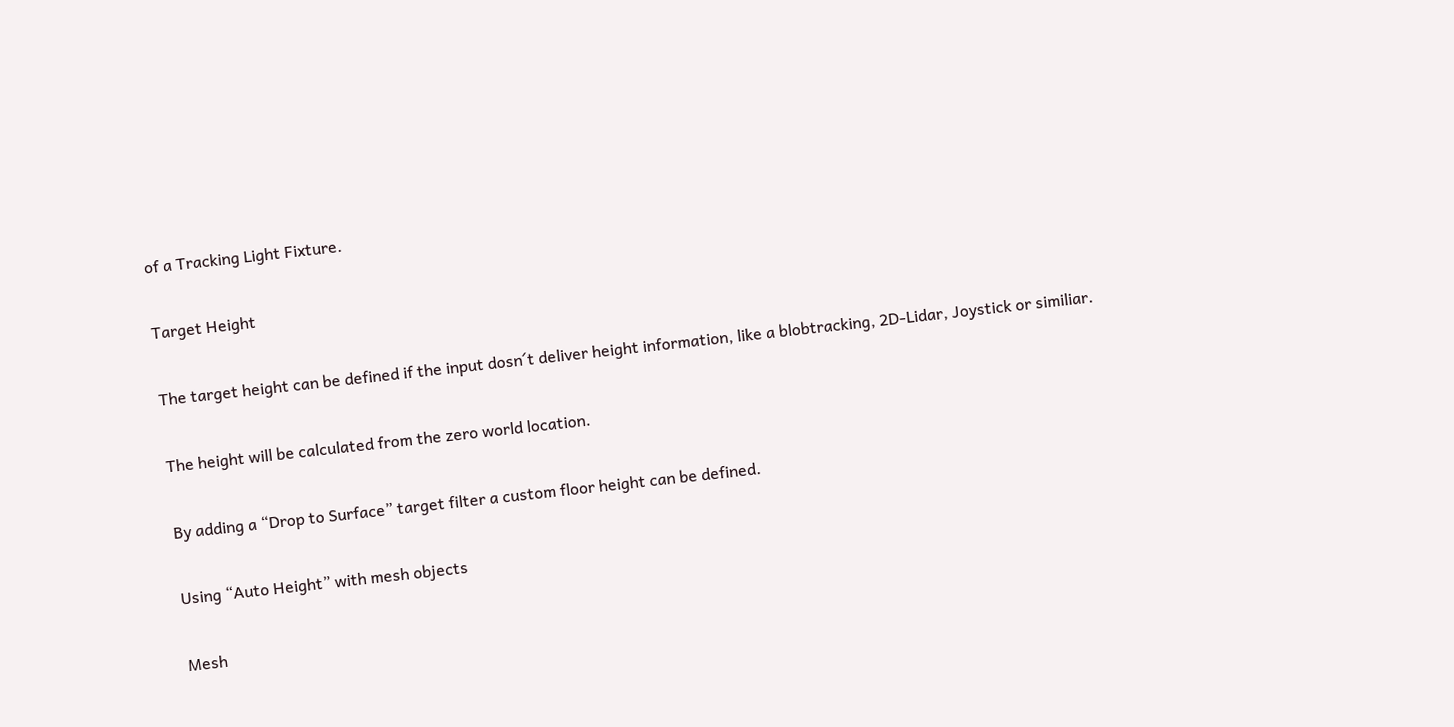of a Tracking Light Fixture.

Target Height

The target height can be defined if the input dosn´t deliver height information, like a blobtracking, 2D-Lidar, Joystick or similiar.

The height will be calculated from the zero world location.

By adding a “Drop to Surface” target filter a custom floor height can be defined.

Using “Auto Height” with mesh objects

Mesh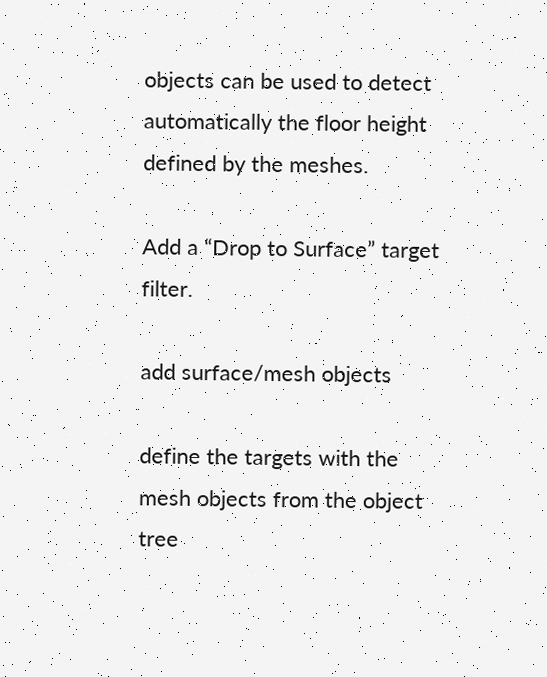objects can be used to detect automatically the floor height defined by the meshes.

Add a “Drop to Surface” target filter.

add surface/mesh objects

define the targets with the mesh objects from the object tree